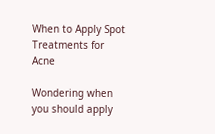When to Apply Spot Treatments for Acne

Wondering when you should apply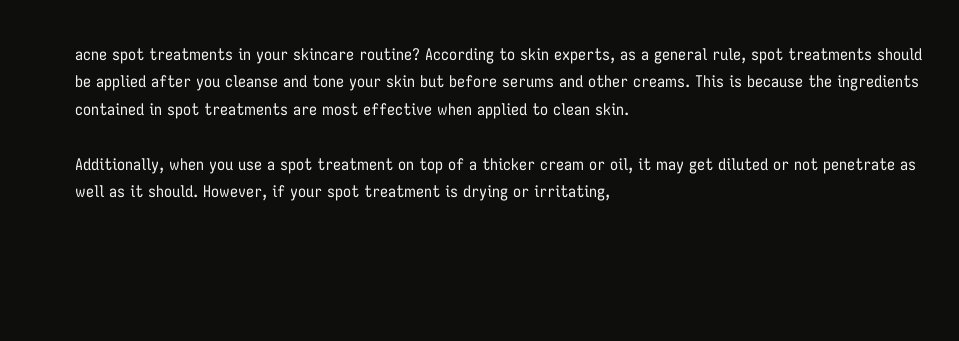acne spot treatments in your skincare routine? According to skin experts, as a general rule, spot treatments should be applied after you cleanse and tone your skin but before serums and other creams. This is because the ingredients contained in spot treatments are most effective when applied to clean skin.

Additionally, when you use a spot treatment on top of a thicker cream or oil, it may get diluted or not penetrate as well as it should. However, if your spot treatment is drying or irritating,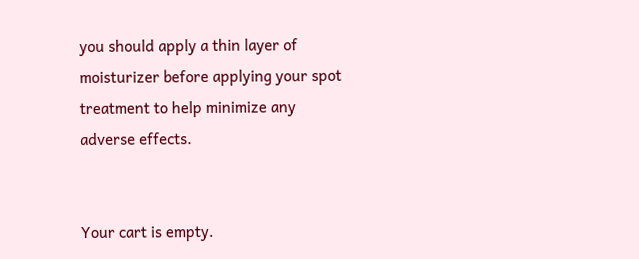you should apply a thin layer of moisturizer before applying your spot treatment to help minimize any adverse effects.


Your cart is empty.